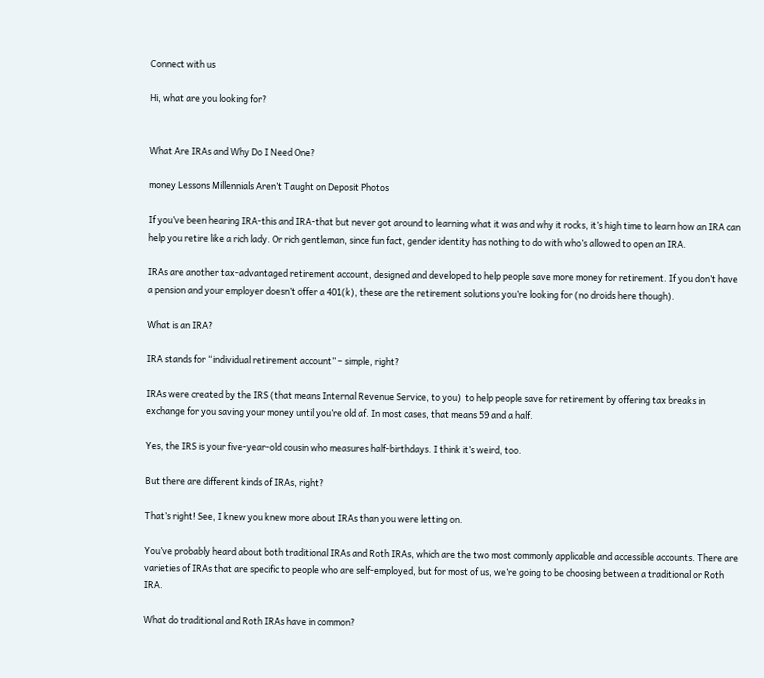Connect with us

Hi, what are you looking for?


What Are IRAs and Why Do I Need One?

money Lessons Millennials Aren’t Taught on Deposit Photos

If you’ve been hearing IRA-this and IRA-that but never got around to learning what it was and why it rocks, it’s high time to learn how an IRA can help you retire like a rich lady. Or rich gentleman, since fun fact, gender identity has nothing to do with who’s allowed to open an IRA.

IRAs are another tax-advantaged retirement account, designed and developed to help people save more money for retirement. If you don’t have a pension and your employer doesn’t offer a 401(k), these are the retirement solutions you’re looking for (no droids here though).

What is an IRA?

IRA stands for “individual retirement account” – simple, right?

IRAs were created by the IRS (that means Internal Revenue Service, to you)  to help people save for retirement by offering tax breaks in exchange for you saving your money until you’re old af. In most cases, that means 59 and a half.

Yes, the IRS is your five-year-old cousin who measures half-birthdays. I think it’s weird, too.

But there are different kinds of IRAs, right?

That’s right! See, I knew you knew more about IRAs than you were letting on.

You’ve probably heard about both traditional IRAs and Roth IRAs, which are the two most commonly applicable and accessible accounts. There are varieties of IRAs that are specific to people who are self-employed, but for most of us, we’re going to be choosing between a traditional or Roth IRA.

What do traditional and Roth IRAs have in common?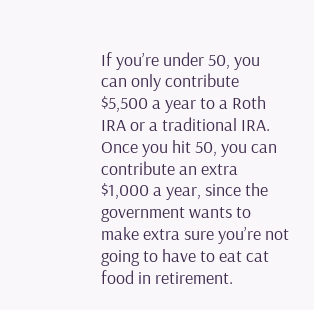If you’re under 50, you can only contribute $5,500 a year to a Roth IRA or a traditional IRA. Once you hit 50, you can contribute an extra $1,000 a year, since the government wants to make extra sure you’re not going to have to eat cat food in retirement.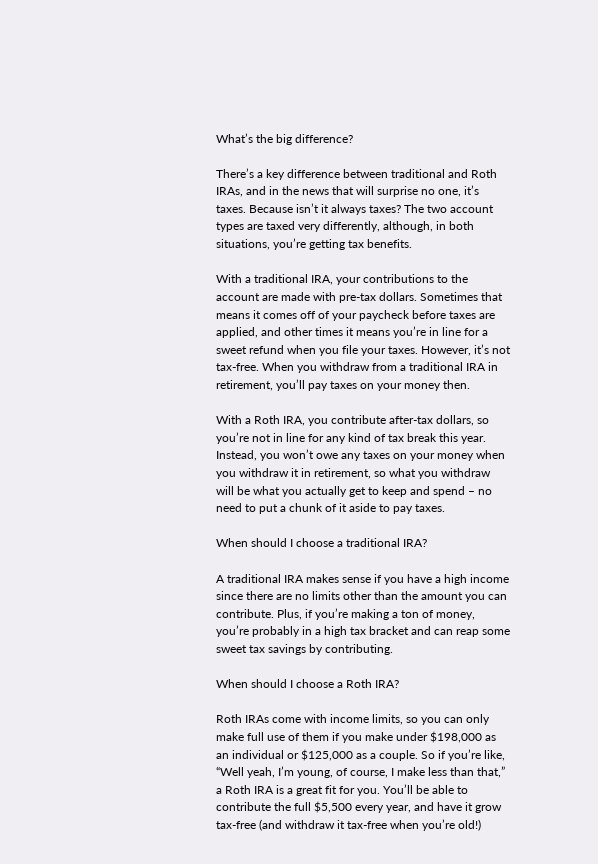What’s the big difference?

There’s a key difference between traditional and Roth IRAs, and in the news that will surprise no one, it’s taxes. Because isn’t it always taxes? The two account types are taxed very differently, although, in both situations, you’re getting tax benefits.

With a traditional IRA, your contributions to the account are made with pre-tax dollars. Sometimes that means it comes off of your paycheck before taxes are applied, and other times it means you’re in line for a sweet refund when you file your taxes. However, it’s not tax-free. When you withdraw from a traditional IRA in retirement, you’ll pay taxes on your money then.

With a Roth IRA, you contribute after-tax dollars, so you’re not in line for any kind of tax break this year. Instead, you won’t owe any taxes on your money when you withdraw it in retirement, so what you withdraw will be what you actually get to keep and spend – no need to put a chunk of it aside to pay taxes.

When should I choose a traditional IRA?

A traditional IRA makes sense if you have a high income since there are no limits other than the amount you can contribute. Plus, if you’re making a ton of money, you’re probably in a high tax bracket and can reap some sweet tax savings by contributing.

When should I choose a Roth IRA?

Roth IRAs come with income limits, so you can only make full use of them if you make under $198,000 as an individual or $125,000 as a couple. So if you’re like, “Well yeah, I’m young, of course, I make less than that,” a Roth IRA is a great fit for you. You’ll be able to contribute the full $5,500 every year, and have it grow tax-free (and withdraw it tax-free when you’re old!)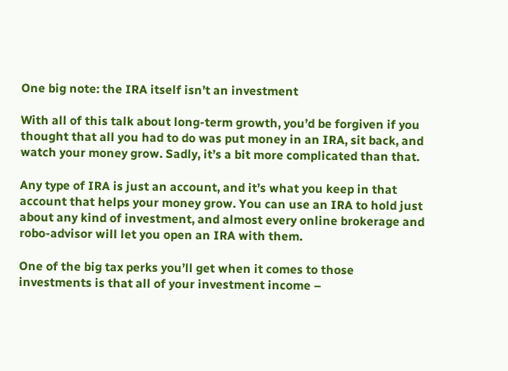One big note: the IRA itself isn’t an investment

With all of this talk about long-term growth, you’d be forgiven if you thought that all you had to do was put money in an IRA, sit back, and watch your money grow. Sadly, it’s a bit more complicated than that.

Any type of IRA is just an account, and it’s what you keep in that account that helps your money grow. You can use an IRA to hold just about any kind of investment, and almost every online brokerage and robo-advisor will let you open an IRA with them.

One of the big tax perks you’ll get when it comes to those investments is that all of your investment income –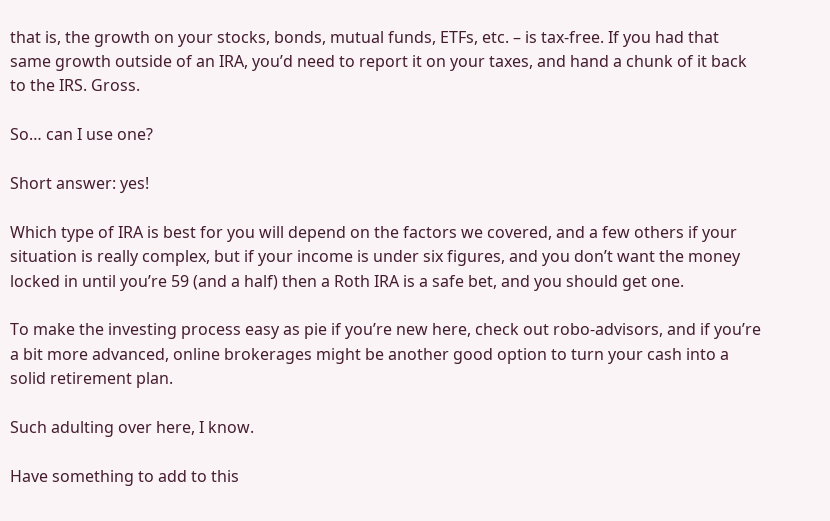that is, the growth on your stocks, bonds, mutual funds, ETFs, etc. – is tax-free. If you had that same growth outside of an IRA, you’d need to report it on your taxes, and hand a chunk of it back to the IRS. Gross.

So… can I use one?

Short answer: yes!

Which type of IRA is best for you will depend on the factors we covered, and a few others if your situation is really complex, but if your income is under six figures, and you don’t want the money locked in until you’re 59 (and a half) then a Roth IRA is a safe bet, and you should get one.

To make the investing process easy as pie if you’re new here, check out robo-advisors, and if you’re a bit more advanced, online brokerages might be another good option to turn your cash into a solid retirement plan.

Such adulting over here, I know.

Have something to add to this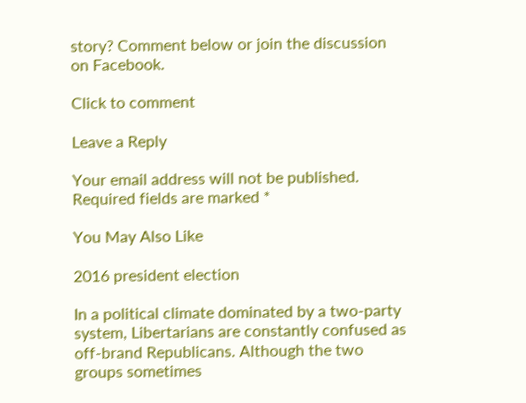story? Comment below or join the discussion on Facebook.

Click to comment

Leave a Reply

Your email address will not be published. Required fields are marked *

You May Also Like

2016 president election

In a political climate dominated by a two-party system, Libertarians are constantly confused as off-brand Republicans. Although the two groups sometimes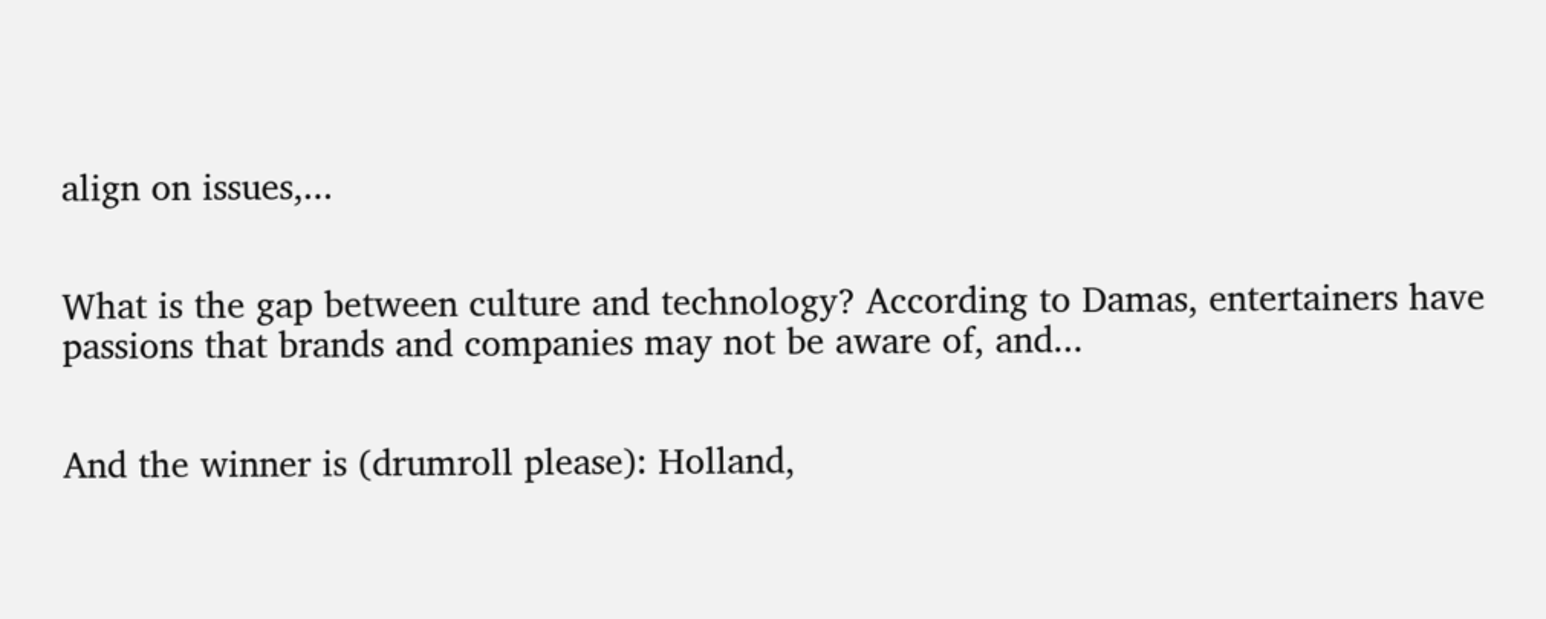align on issues,...


What is the gap between culture and technology? According to Damas, entertainers have passions that brands and companies may not be aware of, and...


And the winner is (drumroll please): Holland,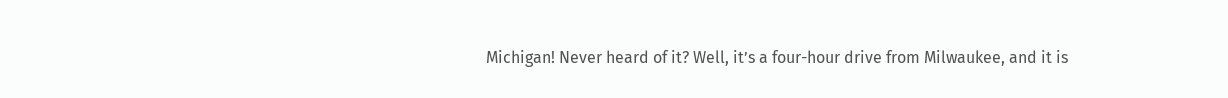Michigan! Never heard of it? Well, it’s a four-hour drive from Milwaukee, and it is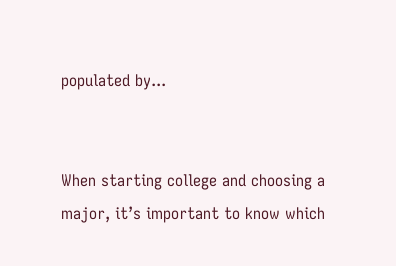populated by...


When starting college and choosing a major, it’s important to know which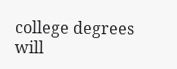college degrees will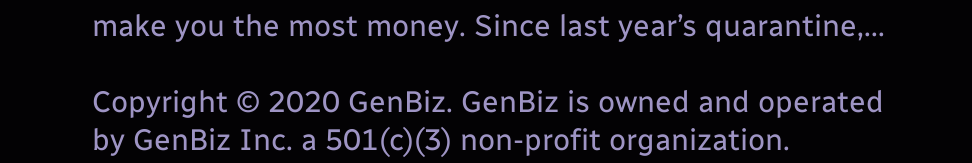make you the most money. Since last year’s quarantine,...

Copyright © 2020 GenBiz. GenBiz is owned and operated by GenBiz Inc. a 501(c)(3) non-profit organization.